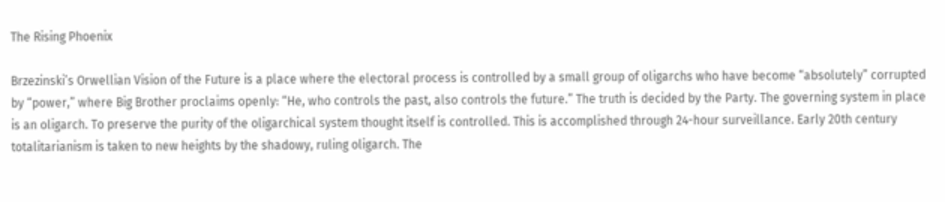The Rising Phoenix

Brzezinski’s Orwellian Vision of the Future is a place where the electoral process is controlled by a small group of oligarchs who have become “absolutely” corrupted by “power,” where Big Brother proclaims openly: “He, who controls the past, also controls the future.” The truth is decided by the Party. The governing system in place is an oligarch. To preserve the purity of the oligarchical system thought itself is controlled. This is accomplished through 24-hour surveillance. Early 20th century totalitarianism is taken to new heights by the shadowy, ruling oligarch. The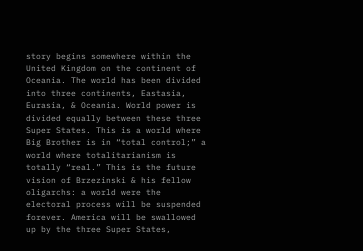story begins somewhere within the United Kingdom on the continent of Oceania. The world has been divided into three continents, Eastasia, Eurasia, & Oceania. World power is divided equally between these three Super States. This is a world where Big Brother is in “total control;” a world where totalitarianism is totally “real.” This is the future vision of Brzezinski & his fellow oligarchs: a world were the electoral process will be suspended forever. America will be swallowed up by the three Super States,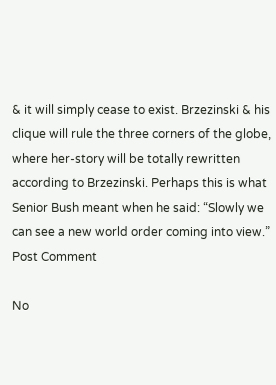& it will simply cease to exist. Brzezinski & his clique will rule the three corners of the globe, where her-story will be totally rewritten according to Brzezinski. Perhaps this is what Senior Bush meant when he said: “Slowly we can see a new world order coming into view.”
Post Comment

No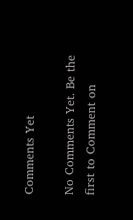Comments Yet

No Comments Yet. Be the first to Comment on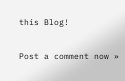this Blog!

Post a comment now »